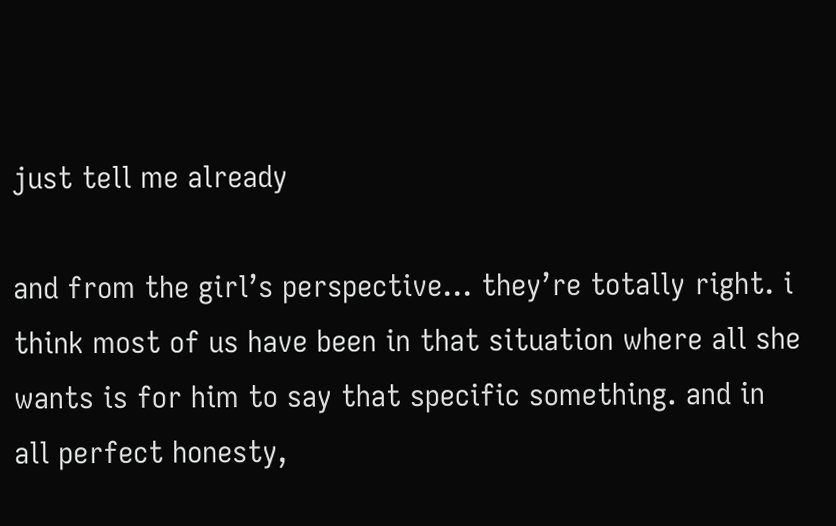just tell me already

and from the girl’s perspective… they’re totally right. i think most of us have been in that situation where all she wants is for him to say that specific something. and in all perfect honesty,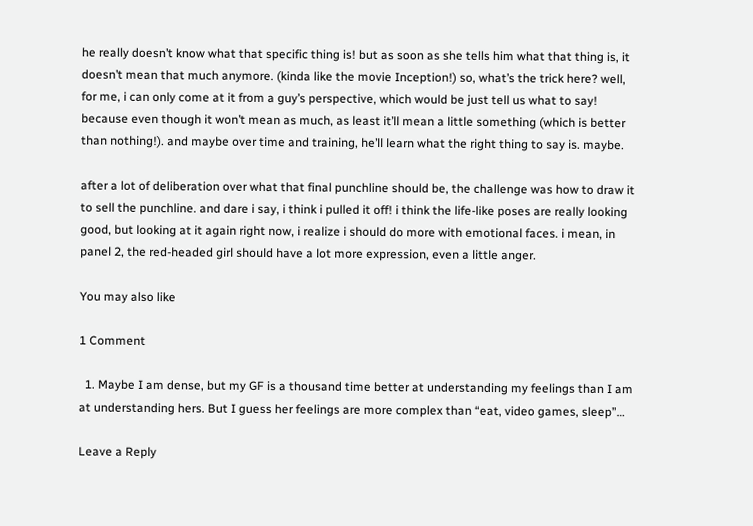he really doesn’t know what that specific thing is! but as soon as she tells him what that thing is, it doesn’t mean that much anymore. (kinda like the movie Inception!) so, what’s the trick here? well, for me, i can only come at it from a guy’s perspective, which would be just tell us what to say! because even though it won’t mean as much, as least it’ll mean a little something (which is better than nothing!). and maybe over time and training, he’ll learn what the right thing to say is. maybe.

after a lot of deliberation over what that final punchline should be, the challenge was how to draw it to sell the punchline. and dare i say, i think i pulled it off! i think the life-like poses are really looking good, but looking at it again right now, i realize i should do more with emotional faces. i mean, in panel 2, the red-headed girl should have a lot more expression, even a little anger.

You may also like

1 Comment

  1. Maybe I am dense, but my GF is a thousand time better at understanding my feelings than I am at understanding hers. But I guess her feelings are more complex than “eat, video games, sleep”…

Leave a Reply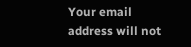Your email address will not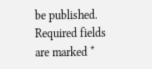be published. Required fields are marked *